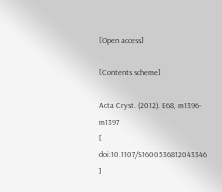[Open access]

[Contents scheme]

Acta Cryst. (2012). E68, m1396-m1397
[ doi:10.1107/S1600536812043346 ]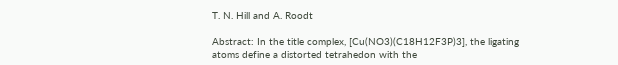T. N. Hill and A. Roodt

Abstract: In the title complex, [Cu(NO3)(C18H12F3P)3], the ligating atoms define a distorted tetrahedon with the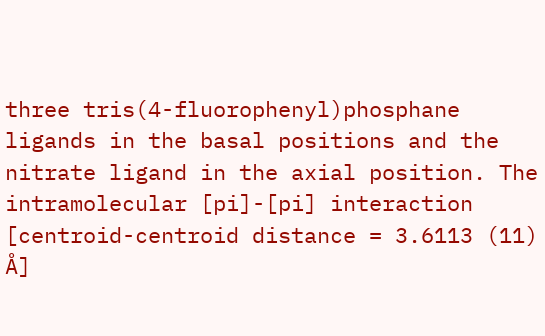three tris(4-fluorophenyl)phosphane ligands in the basal positions and the nitrate ligand in the axial position. The intramolecular [pi]-[pi] interaction [centroid-centroid distance = 3.6113 (11) Å]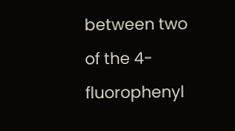between two of the 4-fluorophenyl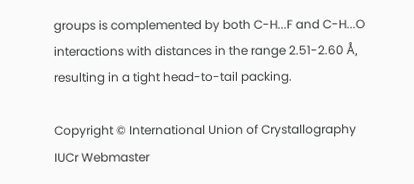groups is complemented by both C-H...F and C-H...O interactions with distances in the range 2.51-2.60 Å, resulting in a tight head-to-tail packing.

Copyright © International Union of Crystallography
IUCr Webmaster